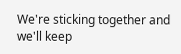We're sticking together and we'll keep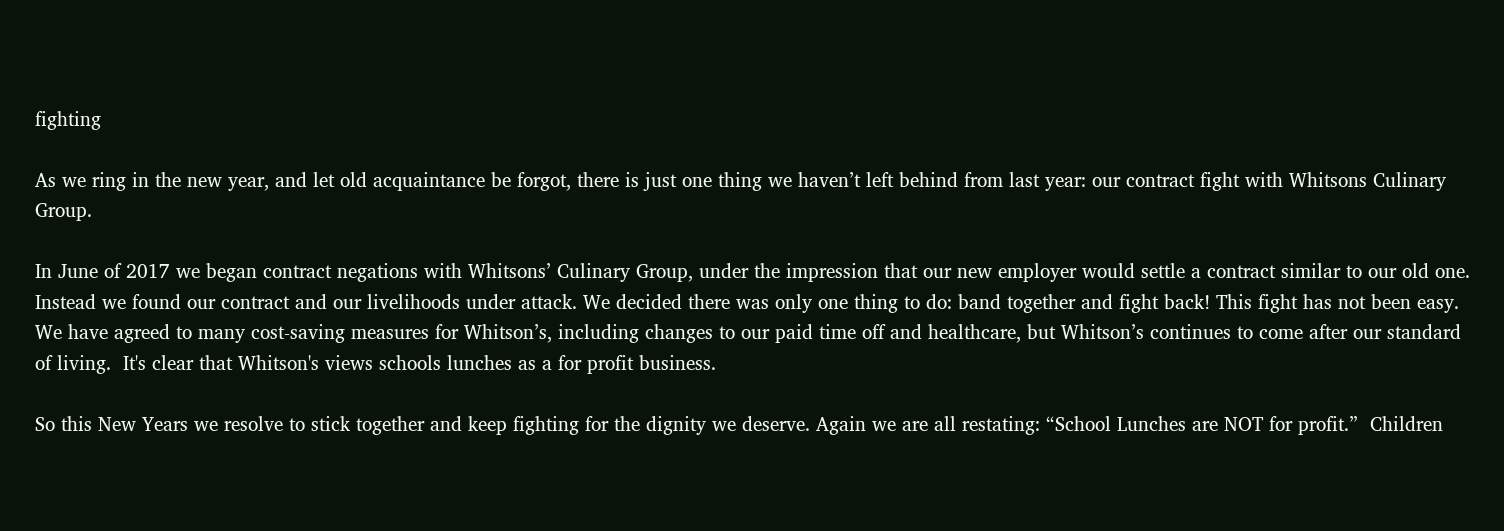fighting

As we ring in the new year, and let old acquaintance be forgot, there is just one thing we haven’t left behind from last year: our contract fight with Whitsons Culinary Group.

In June of 2017 we began contract negations with Whitsons’ Culinary Group, under the impression that our new employer would settle a contract similar to our old one. Instead we found our contract and our livelihoods under attack. We decided there was only one thing to do: band together and fight back! This fight has not been easy. We have agreed to many cost-saving measures for Whitson’s, including changes to our paid time off and healthcare, but Whitson’s continues to come after our standard of living.  It's clear that Whitson's views schools lunches as a for profit business.

So this New Years we resolve to stick together and keep fighting for the dignity we deserve. Again we are all restating: “School Lunches are NOT for profit.”  Children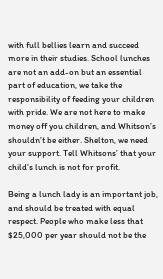with full bellies learn and succeed more in their studies. School lunches are not an add-on but an essential part of education, we take the responsibility of feeding your children with pride. We are not here to make money off you children, and Whitson’s shouldn’t be either. Shelton, we need your support. Tell Whitsons’ that your child’s lunch is not for profit.

Being a lunch lady is an important job, and should be treated with equal respect. People who make less that $25,000 per year should not be the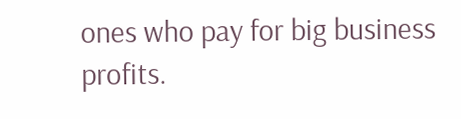ones who pay for big business profits.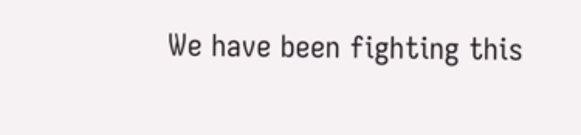We have been fighting this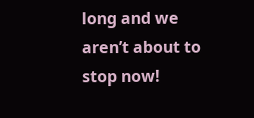long and we aren’t about to stop now!